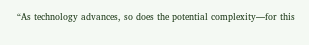“As technology advances, so does the potential complexity—for this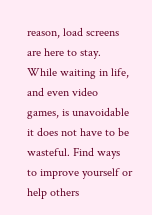reason, load screens are here to stay. While waiting in life, and even video games, is unavoidable it does not have to be wasteful. Find ways to improve yourself or help others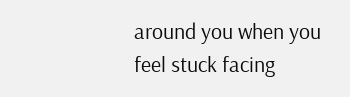around you when you feel stuck facing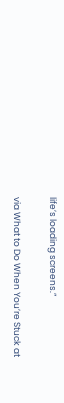life’s loading screens.”

via What to Do When You’re Stuck at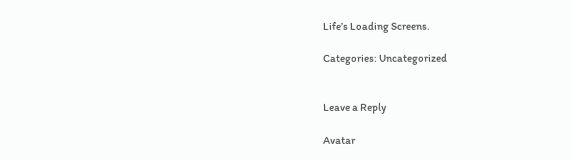Life’s Loading Screens.

Categories: Uncategorized


Leave a Reply

Avatar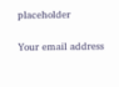placeholder

Your email address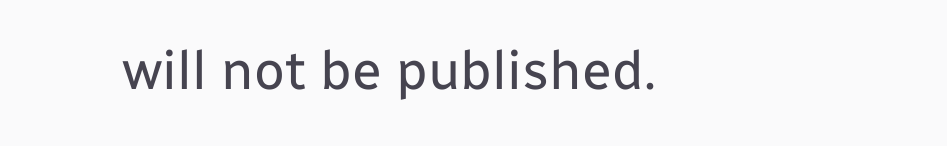will not be published.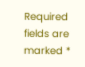Required fields are marked *